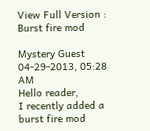View Full Version : Burst fire mod

Mystery Guest
04-29-2013, 05:28 AM
Hello reader,
I recently added a burst fire mod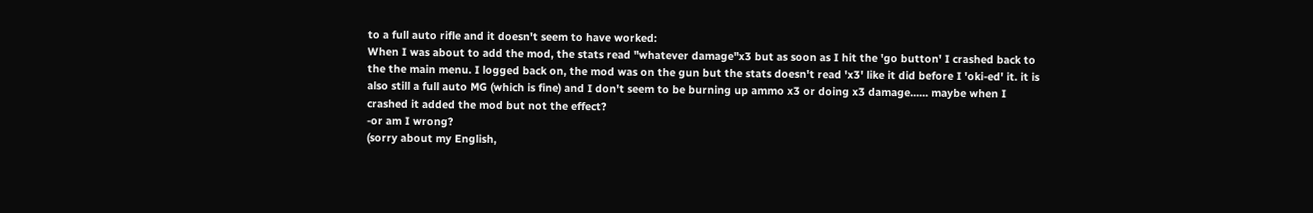to a full auto rifle and it doesn't seem to have worked:
When I was about to add the mod, the stats read "whatever damage"x3 but as soon as I hit the 'go button' I crashed back to the the main menu. I logged back on, the mod was on the gun but the stats doesn't read 'x3' like it did before I 'oki-ed' it. it is also still a full auto MG (which is fine) and I don't seem to be burning up ammo x3 or doing x3 damage...... maybe when I crashed it added the mod but not the effect?
-or am I wrong?
(sorry about my English,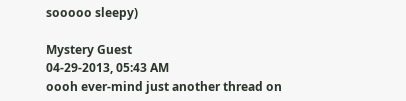sooooo sleepy)

Mystery Guest
04-29-2013, 05:43 AM
oooh ever-mind just another thread on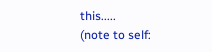this.....
(note to self: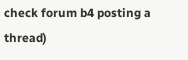check forum b4 posting a thread)